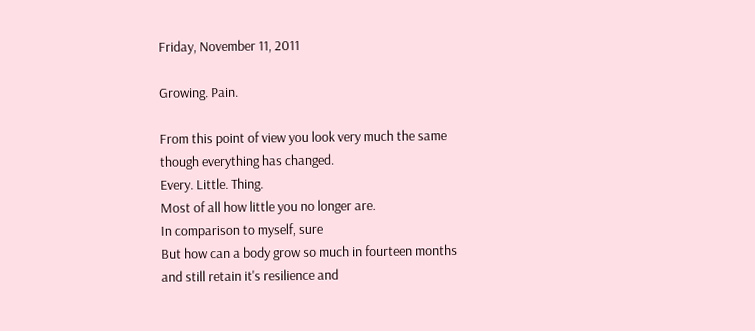Friday, November 11, 2011

Growing. Pain.

From this point of view you look very much the same
though everything has changed.
Every. Little. Thing.
Most of all how little you no longer are.
In comparison to myself, sure
But how can a body grow so much in fourteen months
and still retain it's resilience and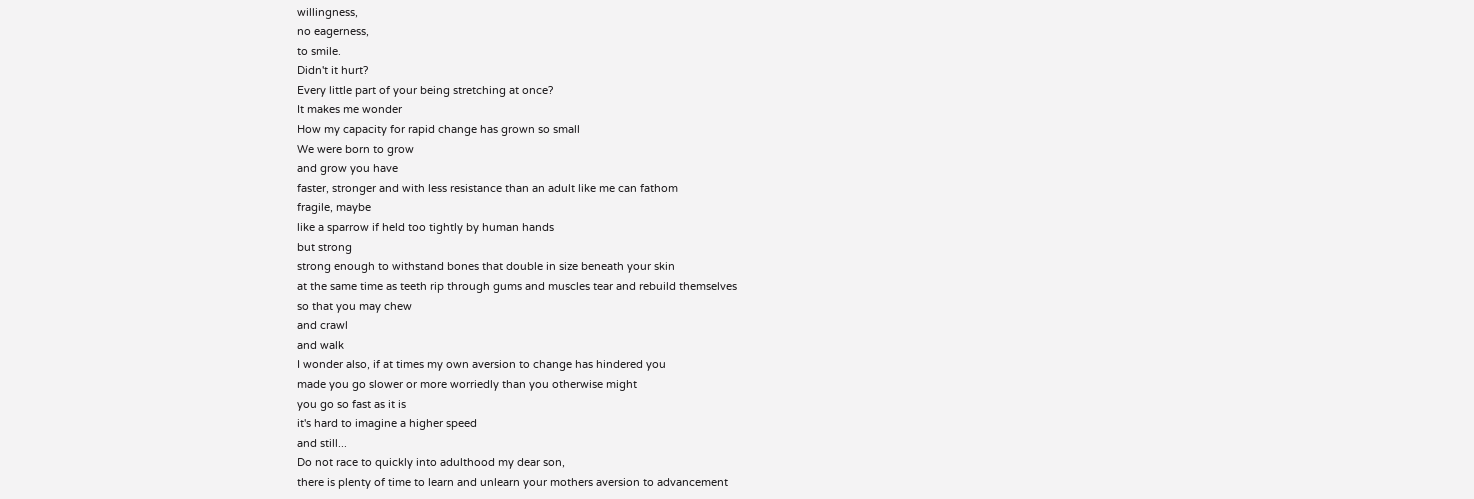willingness,
no eagerness,
to smile.
Didn't it hurt?
Every little part of your being stretching at once?
It makes me wonder
How my capacity for rapid change has grown so small
We were born to grow
and grow you have
faster, stronger and with less resistance than an adult like me can fathom
fragile, maybe
like a sparrow if held too tightly by human hands
but strong
strong enough to withstand bones that double in size beneath your skin
at the same time as teeth rip through gums and muscles tear and rebuild themselves
so that you may chew
and crawl
and walk
I wonder also, if at times my own aversion to change has hindered you
made you go slower or more worriedly than you otherwise might
you go so fast as it is
it's hard to imagine a higher speed
and still...
Do not race to quickly into adulthood my dear son,
there is plenty of time to learn and unlearn your mothers aversion to advancement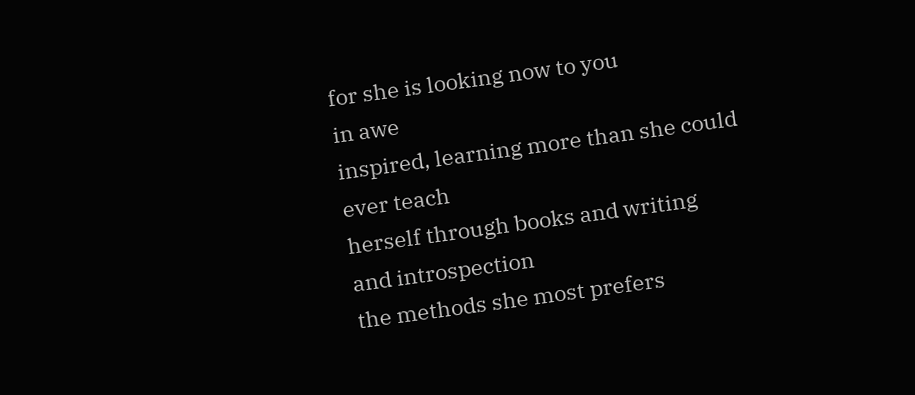for she is looking now to you
in awe
inspired, learning more than she could ever teach
herself through books and writing
and introspection
the methods she most prefers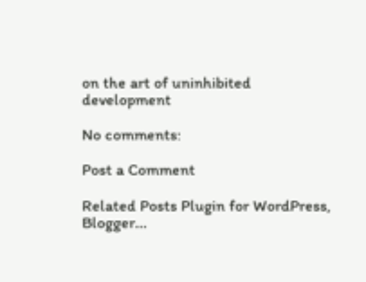on the art of uninhibited development

No comments:

Post a Comment

Related Posts Plugin for WordPress, Blogger...